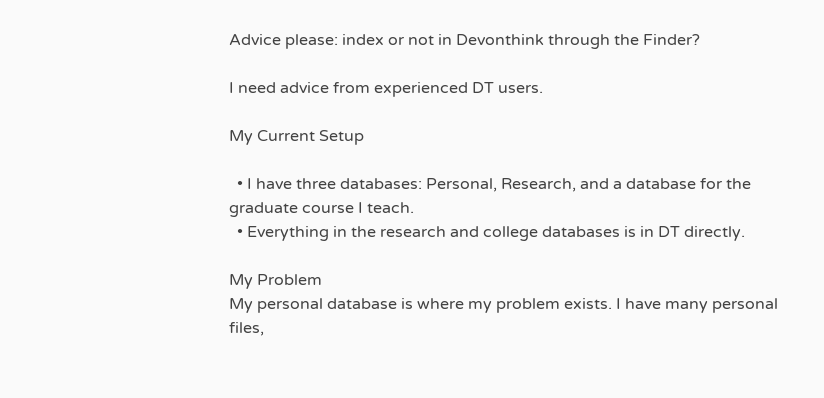Advice please: index or not in Devonthink through the Finder?

I need advice from experienced DT users.

My Current Setup

  • I have three databases: Personal, Research, and a database for the graduate course I teach.
  • Everything in the research and college databases is in DT directly.

My Problem
My personal database is where my problem exists. I have many personal files,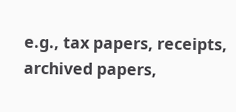e.g., tax papers, receipts, archived papers,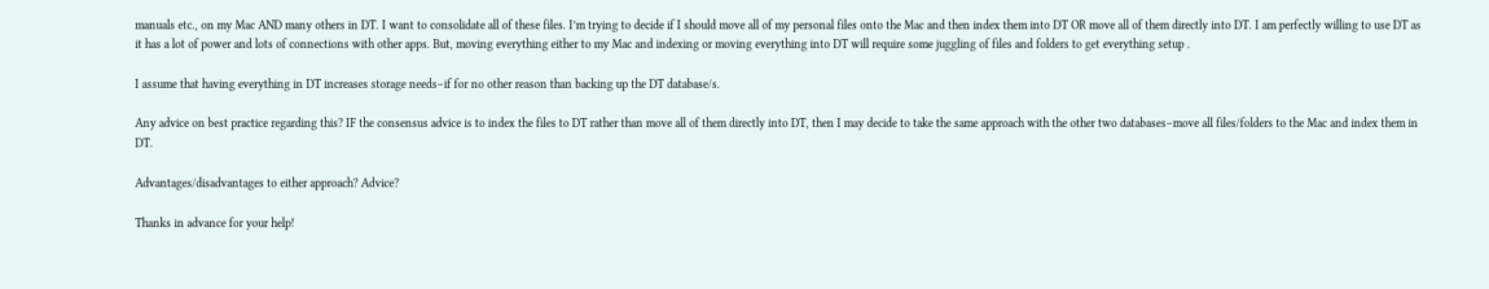manuals etc., on my Mac AND many others in DT. I want to consolidate all of these files. I’m trying to decide if I should move all of my personal files onto the Mac and then index them into DT OR move all of them directly into DT. I am perfectly willing to use DT as it has a lot of power and lots of connections with other apps. But, moving everything either to my Mac and indexing or moving everything into DT will require some juggling of files and folders to get everything setup .

I assume that having everything in DT increases storage needs–if for no other reason than backing up the DT database/s.

Any advice on best practice regarding this? IF the consensus advice is to index the files to DT rather than move all of them directly into DT, then I may decide to take the same approach with the other two databases–move all files/folders to the Mac and index them in DT.

Advantages/disadvantages to either approach? Advice?

Thanks in advance for your help!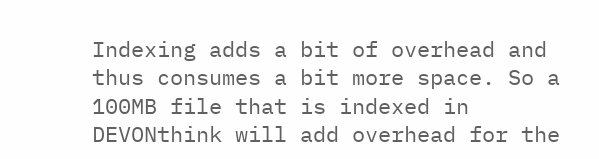Indexing adds a bit of overhead and thus consumes a bit more space. So a 100MB file that is indexed in DEVONthink will add overhead for the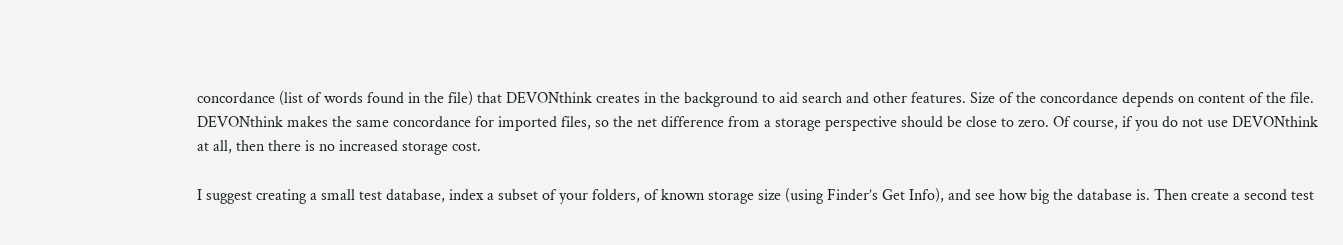concordance (list of words found in the file) that DEVONthink creates in the background to aid search and other features. Size of the concordance depends on content of the file. DEVONthink makes the same concordance for imported files, so the net difference from a storage perspective should be close to zero. Of course, if you do not use DEVONthink at all, then there is no increased storage cost.

I suggest creating a small test database, index a subset of your folders, of known storage size (using Finder’s Get Info), and see how big the database is. Then create a second test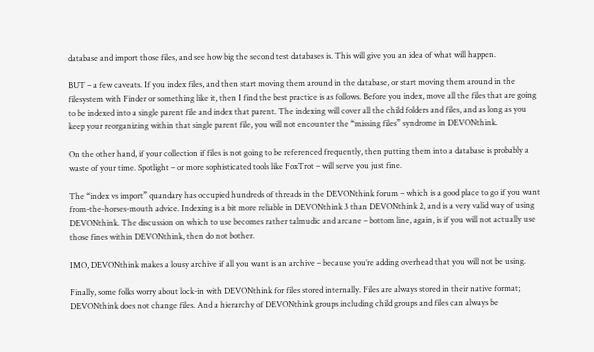database and import those files, and see how big the second test databases is. This will give you an idea of what will happen.

BUT – a few caveats. If you index files, and then start moving them around in the database, or start moving them around in the filesystem with Finder or something like it, then I find the best practice is as follows. Before you index, move all the files that are going to be indexed into a single parent file and index that parent. The indexing will cover all the child folders and files, and as long as you keep your reorganizing within that single parent file, you will not encounter the “missing files” syndrome in DEVONthink.

On the other hand, if your collection if files is not going to be referenced frequently, then putting them into a database is probably a waste of your time. Spotlight – or more sophisticated tools like FoxTrot – will serve you just fine.

The “index vs import” quandary has occupied hundreds of threads in the DEVONthink forum – which is a good place to go if you want from-the-horses-mouth advice. Indexing is a bit more reliable in DEVONthink 3 than DEVONthink 2, and is a very valid way of using DEVONthink. The discussion on which to use becomes rather talmudic and arcane – bottom line, again, is if you will not actually use those fines within DEVONthink, then do not bother.

IMO, DEVONthink makes a lousy archive if all you want is an archive – because you’re adding overhead that you will not be using.

Finally, some folks worry about lock-in with DEVONthink for files stored internally. Files are always stored in their native format; DEVONthink does not change files. And a hierarchy of DEVONthink groups including child groups and files can always be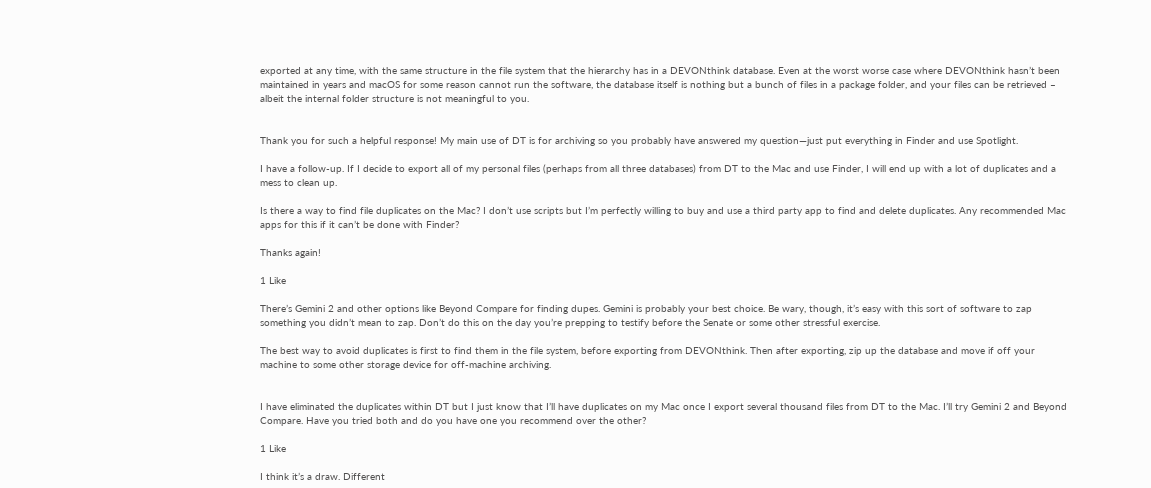exported at any time, with the same structure in the file system that the hierarchy has in a DEVONthink database. Even at the worst worse case where DEVONthink hasn’t been maintained in years and macOS for some reason cannot run the software, the database itself is nothing but a bunch of files in a package folder, and your files can be retrieved – albeit the internal folder structure is not meaningful to you.


Thank you for such a helpful response! My main use of DT is for archiving so you probably have answered my question—just put everything in Finder and use Spotlight.

I have a follow-up. If I decide to export all of my personal files (perhaps from all three databases) from DT to the Mac and use Finder, I will end up with a lot of duplicates and a mess to clean up.

Is there a way to find file duplicates on the Mac? I don’t use scripts but I’m perfectly willing to buy and use a third party app to find and delete duplicates. Any recommended Mac apps for this if it can’t be done with Finder?

Thanks again!

1 Like

There’s Gemini 2 and other options like Beyond Compare for finding dupes. Gemini is probably your best choice. Be wary, though, it’s easy with this sort of software to zap something you didn’t mean to zap. Don’t do this on the day you’re prepping to testify before the Senate or some other stressful exercise.

The best way to avoid duplicates is first to find them in the file system, before exporting from DEVONthink. Then after exporting, zip up the database and move if off your machine to some other storage device for off-machine archiving.


I have eliminated the duplicates within DT but I just know that I’ll have duplicates on my Mac once I export several thousand files from DT to the Mac. I’ll try Gemini 2 and Beyond Compare. Have you tried both and do you have one you recommend over the other?

1 Like

I think it’s a draw. Different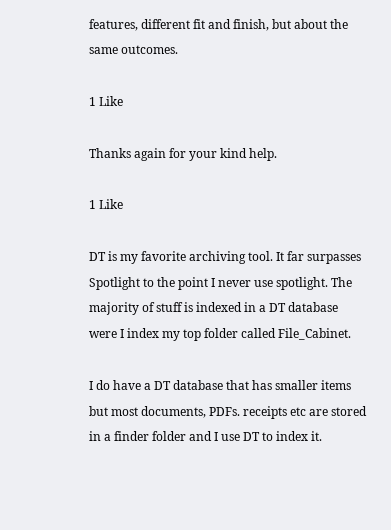features, different fit and finish, but about the same outcomes.

1 Like

Thanks again for your kind help.

1 Like

DT is my favorite archiving tool. It far surpasses Spotlight to the point I never use spotlight. The majority of stuff is indexed in a DT database were I index my top folder called File_Cabinet.

I do have a DT database that has smaller items but most documents, PDFs. receipts etc are stored in a finder folder and I use DT to index it.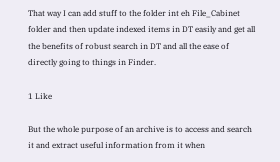That way I can add stuff to the folder int eh File_Cabinet folder and then update indexed items in DT easily and get all the benefits of robust search in DT and all the ease of directly going to things in Finder.

1 Like

But the whole purpose of an archive is to access and search it and extract useful information from it when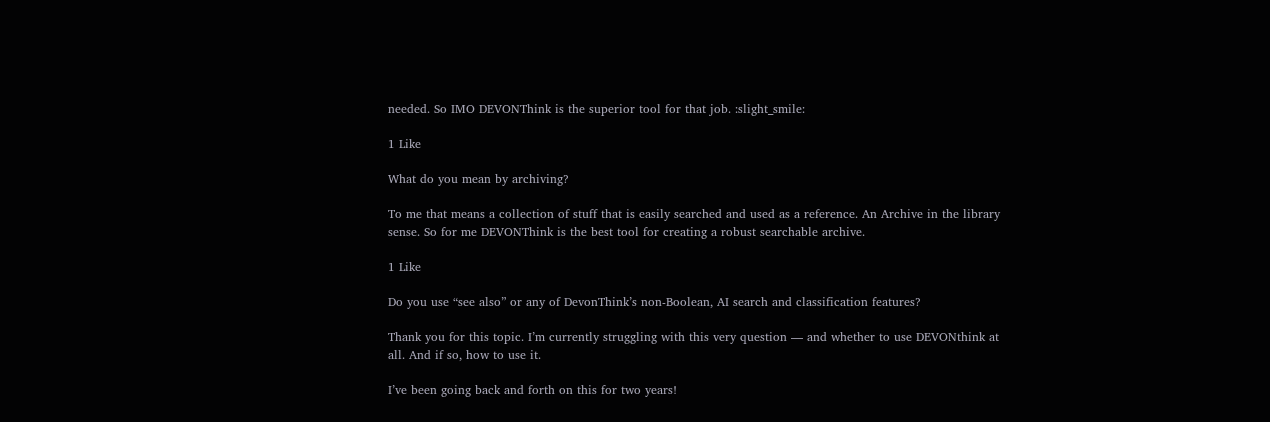needed. So IMO DEVONThink is the superior tool for that job. :slight_smile:

1 Like

What do you mean by archiving?

To me that means a collection of stuff that is easily searched and used as a reference. An Archive in the library sense. So for me DEVONThink is the best tool for creating a robust searchable archive.

1 Like

Do you use “see also” or any of DevonThink’s non-Boolean, AI search and classification features?

Thank you for this topic. I’m currently struggling with this very question — and whether to use DEVONthink at all. And if so, how to use it.

I’ve been going back and forth on this for two years!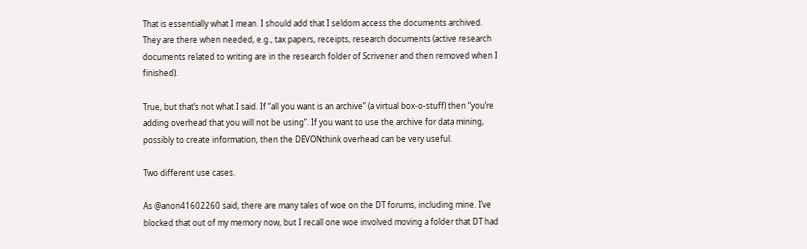That is essentially what I mean. I should add that I seldom access the documents archived. They are there when needed, e.g., tax papers, receipts, research documents (active research documents related to writing are in the research folder of Scrivener and then removed when I finished).

True, but that’s not what I said. If “all you want is an archive” (a virtual box-o-stuff) then “you’re adding overhead that you will not be using”. If you want to use the archive for data mining, possibly to create information, then the DEVONthink overhead can be very useful.

Two different use cases.

As @anon41602260 said, there are many tales of woe on the DT forums, including mine. I’ve blocked that out of my memory now, but I recall one woe involved moving a folder that DT had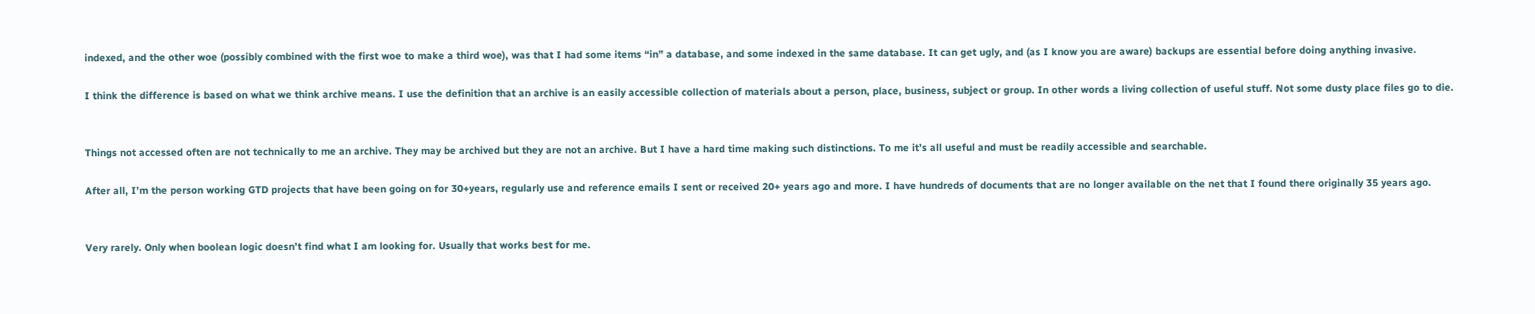indexed, and the other woe (possibly combined with the first woe to make a third woe), was that I had some items “in” a database, and some indexed in the same database. It can get ugly, and (as I know you are aware) backups are essential before doing anything invasive.

I think the difference is based on what we think archive means. I use the definition that an archive is an easily accessible collection of materials about a person, place, business, subject or group. In other words a living collection of useful stuff. Not some dusty place files go to die.


Things not accessed often are not technically to me an archive. They may be archived but they are not an archive. But I have a hard time making such distinctions. To me it’s all useful and must be readily accessible and searchable.

After all, I’m the person working GTD projects that have been going on for 30+years, regularly use and reference emails I sent or received 20+ years ago and more. I have hundreds of documents that are no longer available on the net that I found there originally 35 years ago.


Very rarely. Only when boolean logic doesn’t find what I am looking for. Usually that works best for me.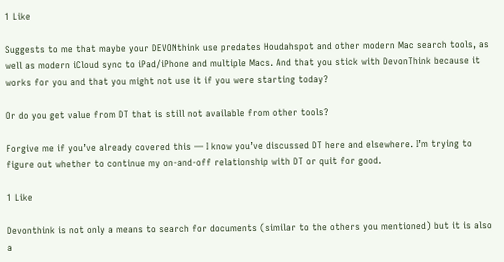1 Like

Suggests to me that maybe your DEVONthink use predates Houdahspot and other modern Mac search tools, as well as modern iCloud sync to iPad/iPhone and multiple Macs. And that you stick with DevonThink because it works for you and that you might not use it if you were starting today?

Or do you get value from DT that is still not available from other tools?

Forgive me if you’ve already covered this — I know you’ve discussed DT here and elsewhere. I’m trying to figure out whether to continue my on-and-off relationship with DT or quit for good.

1 Like

Devonthink is not only a means to search for documents (similar to the others you mentioned) but it is also a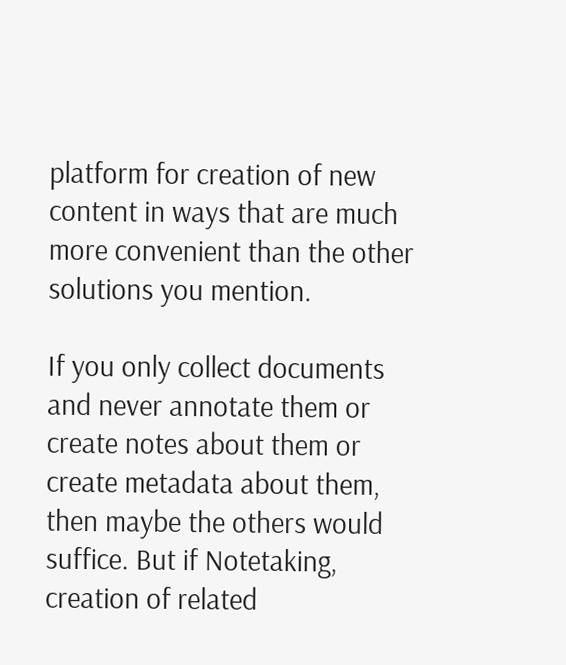platform for creation of new content in ways that are much more convenient than the other solutions you mention.

If you only collect documents and never annotate them or create notes about them or create metadata about them, then maybe the others would suffice. But if Notetaking, creation of related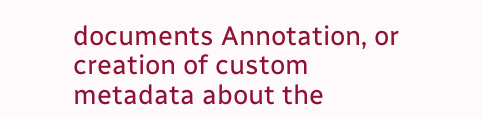documents Annotation, or creation of custom metadata about the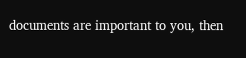documents are important to you, then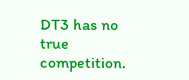DT3 has no true competition.